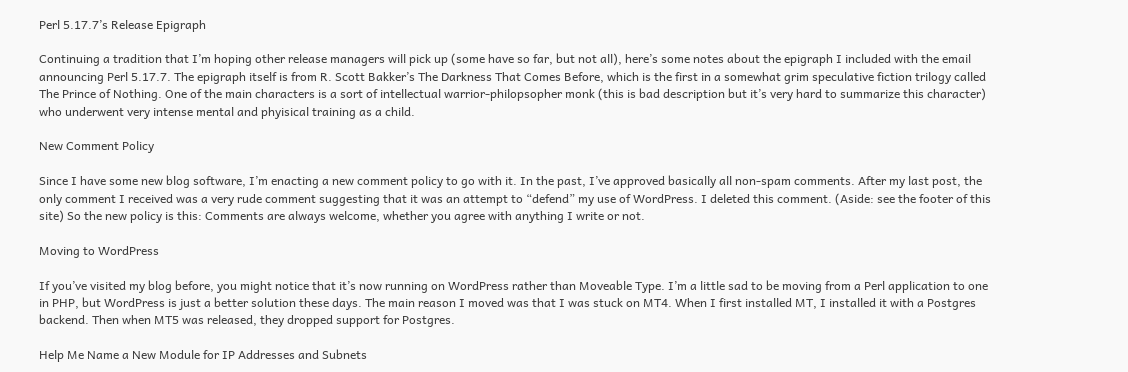Perl 5.17.7’s Release Epigraph

Continuing a tradition that I’m hoping other release managers will pick up (some have so far, but not all), here’s some notes about the epigraph I included with the email announcing Perl 5.17.7. The epigraph itself is from R. Scott Bakker’s The Darkness That Comes Before, which is the first in a somewhat grim speculative fiction trilogy called The Prince of Nothing. One of the main characters is a sort of intellectual warrior-philopsopher monk (this is bad description but it’s very hard to summarize this character) who underwent very intense mental and phyisical training as a child.

New Comment Policy

Since I have some new blog software, I’m enacting a new comment policy to go with it. In the past, I’ve approved basically all non-spam comments. After my last post, the only comment I received was a very rude comment suggesting that it was an attempt to “defend” my use of WordPress. I deleted this comment. (Aside: see the footer of this site) So the new policy is this: Comments are always welcome, whether you agree with anything I write or not.

Moving to WordPress

If you’ve visited my blog before, you might notice that it’s now running on WordPress rather than Moveable Type. I’m a little sad to be moving from a Perl application to one in PHP, but WordPress is just a better solution these days. The main reason I moved was that I was stuck on MT4. When I first installed MT, I installed it with a Postgres backend. Then when MT5 was released, they dropped support for Postgres.

Help Me Name a New Module for IP Addresses and Subnets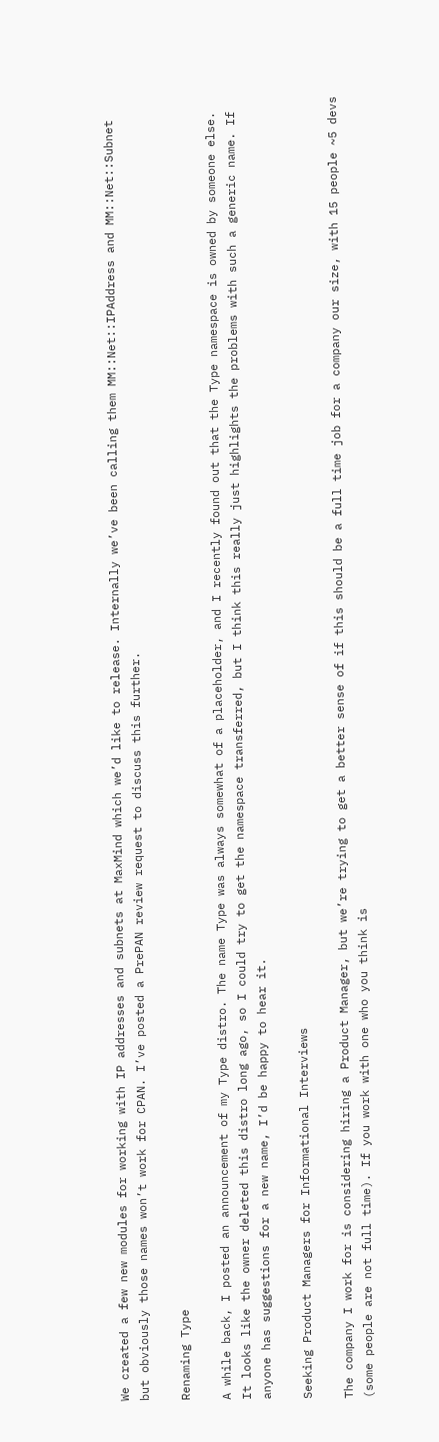We created a few new modules for working with IP addresses and subnets at MaxMind which we’d like to release. Internally we’ve been calling them MM::Net::IPAddress and MM::Net::Subnet but obviously those names won’t work for CPAN. I’ve posted a PrePAN review request to discuss this further.

Renaming Type

A while back, I posted an announcement of my Type distro. The name Type was always somewhat of a placeholder, and I recently found out that the Type namespace is owned by someone else. It looks like the owner deleted this distro long ago, so I could try to get the namespace transferred, but I think this really just highlights the problems with such a generic name. If anyone has suggestions for a new name, I’d be happy to hear it.

Seeking Product Managers for Informational Interviews

The company I work for is considering hiring a Product Manager, but we’re trying to get a better sense of if this should be a full time job for a company our size, with 15 people ~5 devs (some people are not full time). If you work with one who you think is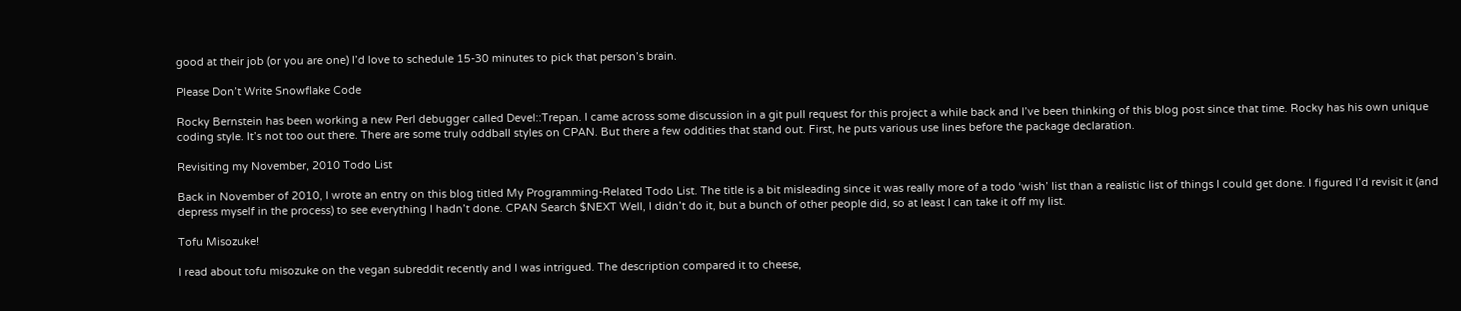good at their job (or you are one) I’d love to schedule 15-30 minutes to pick that person’s brain.

Please Don’t Write Snowflake Code

Rocky Bernstein has been working a new Perl debugger called Devel::Trepan. I came across some discussion in a git pull request for this project a while back and I’ve been thinking of this blog post since that time. Rocky has his own unique coding style. It’s not too out there. There are some truly oddball styles on CPAN. But there a few oddities that stand out. First, he puts various use lines before the package declaration.

Revisiting my November, 2010 Todo List

Back in November of 2010, I wrote an entry on this blog titled My Programming-Related Todo List. The title is a bit misleading since it was really more of a todo ‘wish’ list than a realistic list of things I could get done. I figured I’d revisit it (and depress myself in the process) to see everything I hadn’t done. CPAN Search $NEXT Well, I didn’t do it, but a bunch of other people did, so at least I can take it off my list.

Tofu Misozuke!

I read about tofu misozuke on the vegan subreddit recently and I was intrigued. The description compared it to cheese,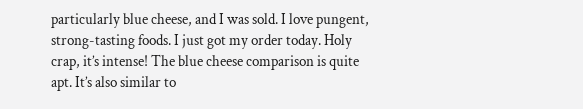particularly blue cheese, and I was sold. I love pungent, strong-tasting foods. I just got my order today. Holy crap, it’s intense! The blue cheese comparison is quite apt. It’s also similar to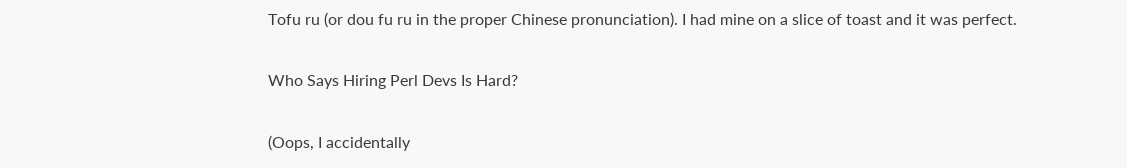Tofu ru (or dou fu ru in the proper Chinese pronunciation). I had mine on a slice of toast and it was perfect.

Who Says Hiring Perl Devs Is Hard?

(Oops, I accidentally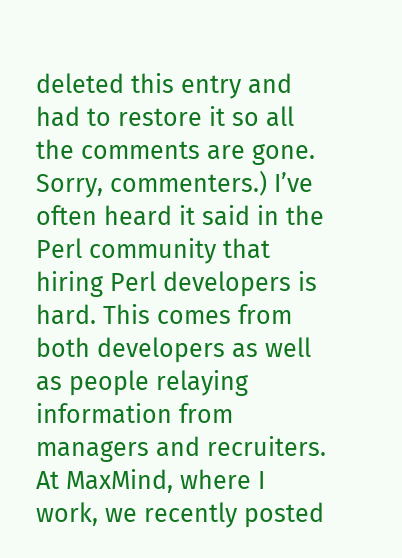deleted this entry and had to restore it so all the comments are gone. Sorry, commenters.) I’ve often heard it said in the Perl community that hiring Perl developers is hard. This comes from both developers as well as people relaying information from managers and recruiters. At MaxMind, where I work, we recently posted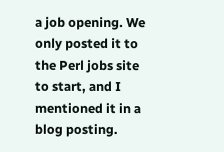a job opening. We only posted it to the Perl jobs site to start, and I mentioned it in a blog posting.